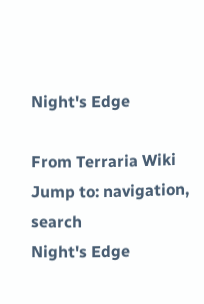Night's Edge

From Terraria Wiki
Jump to: navigation, search
Night's Edge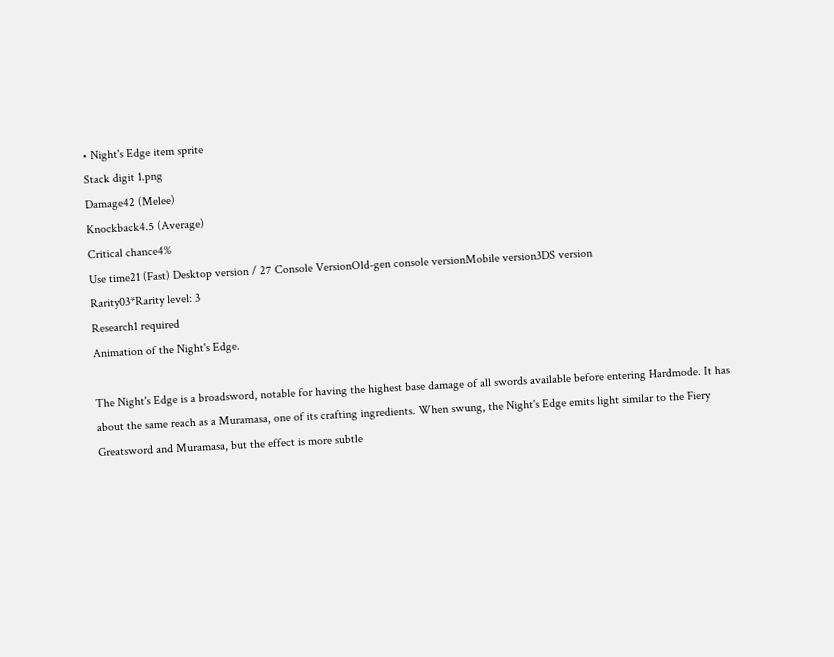• Night's Edge item sprite
Stack digit 1.png
Damage42 (Melee)
Knockback4.5 (Average)
Critical chance4%
Use time21 (Fast) Desktop version / 27 Console VersionOld-gen console versionMobile version3DS version
Rarity03*Rarity level: 3
Research1 required
Animation of the Night's Edge.

The Night's Edge is a broadsword, notable for having the highest base damage of all swords available before entering Hardmode. It has about the same reach as a Muramasa, one of its crafting ingredients. When swung, the Night's Edge emits light similar to the Fiery Greatsword and Muramasa, but the effect is more subtle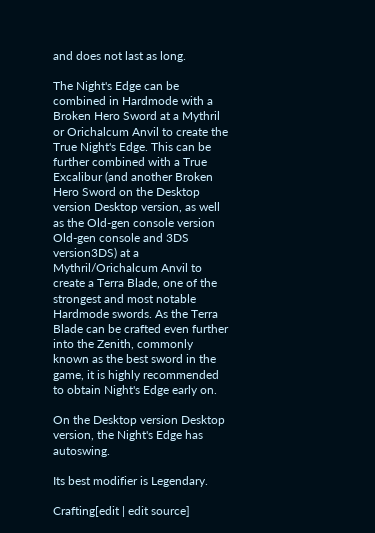and does not last as long.

The Night's Edge can be combined in Hardmode with a Broken Hero Sword at a Mythril or Orichalcum Anvil to create the True Night's Edge. This can be further combined with a True Excalibur (and another Broken Hero Sword on the Desktop version Desktop version, as well as the Old-gen console version Old-gen console and 3DS version3DS) at a Mythril/Orichalcum Anvil to create a Terra Blade, one of the strongest and most notable Hardmode swords. As the Terra Blade can be crafted even further into the Zenith, commonly known as the best sword in the game, it is highly recommended to obtain Night's Edge early on.

On the Desktop version Desktop version, the Night's Edge has autoswing.

Its best modifier is Legendary.

Crafting[edit | edit source]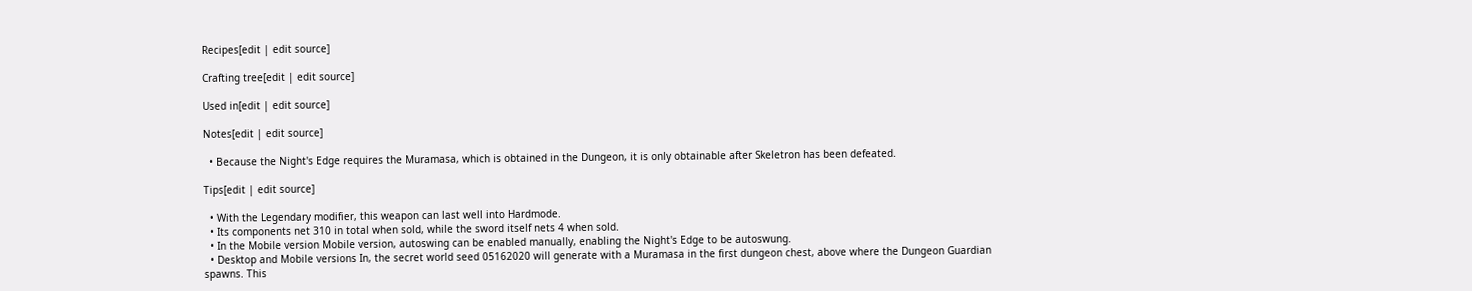Recipes[edit | edit source]

Crafting tree[edit | edit source]

Used in[edit | edit source]

Notes[edit | edit source]

  • Because the Night's Edge requires the Muramasa, which is obtained in the Dungeon, it is only obtainable after Skeletron has been defeated.

Tips[edit | edit source]

  • With the Legendary modifier, this weapon can last well into Hardmode.
  • Its components net 310 in total when sold, while the sword itself nets 4 when sold.
  • In the Mobile version Mobile version, autoswing can be enabled manually, enabling the Night's Edge to be autoswung.
  • Desktop and Mobile versions In, the secret world seed 05162020 will generate with a Muramasa in the first dungeon chest, above where the Dungeon Guardian spawns. This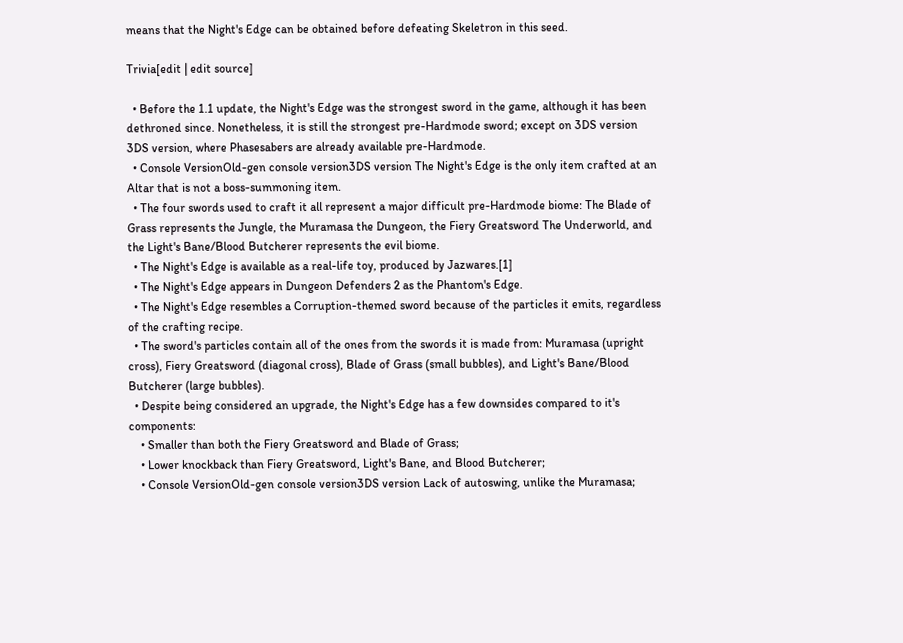means that the Night's Edge can be obtained before defeating Skeletron in this seed.

Trivia[edit | edit source]

  • Before the 1.1 update, the Night's Edge was the strongest sword in the game, although it has been dethroned since. Nonetheless, it is still the strongest pre-Hardmode sword; except on 3DS version 3DS version, where Phasesabers are already available pre-Hardmode.
  • Console VersionOld-gen console version3DS version The Night's Edge is the only item crafted at an Altar that is not a boss-summoning item.
  • The four swords used to craft it all represent a major difficult pre-Hardmode biome: The Blade of Grass represents the Jungle, the Muramasa the Dungeon, the Fiery Greatsword The Underworld, and the Light's Bane/Blood Butcherer represents the evil biome.
  • The Night's Edge is available as a real-life toy, produced by Jazwares.[1]
  • The Night's Edge appears in Dungeon Defenders 2 as the Phantom's Edge.
  • The Night's Edge resembles a Corruption-themed sword because of the particles it emits, regardless of the crafting recipe.
  • The sword's particles contain all of the ones from the swords it is made from: Muramasa (upright cross), Fiery Greatsword (diagonal cross), Blade of Grass (small bubbles), and Light's Bane/Blood Butcherer (large bubbles).
  • Despite being considered an upgrade, the Night's Edge has a few downsides compared to it's components:
    • Smaller than both the Fiery Greatsword and Blade of Grass;
    • Lower knockback than Fiery Greatsword, Light's Bane, and Blood Butcherer;
    • Console VersionOld-gen console version3DS version Lack of autoswing, unlike the Muramasa;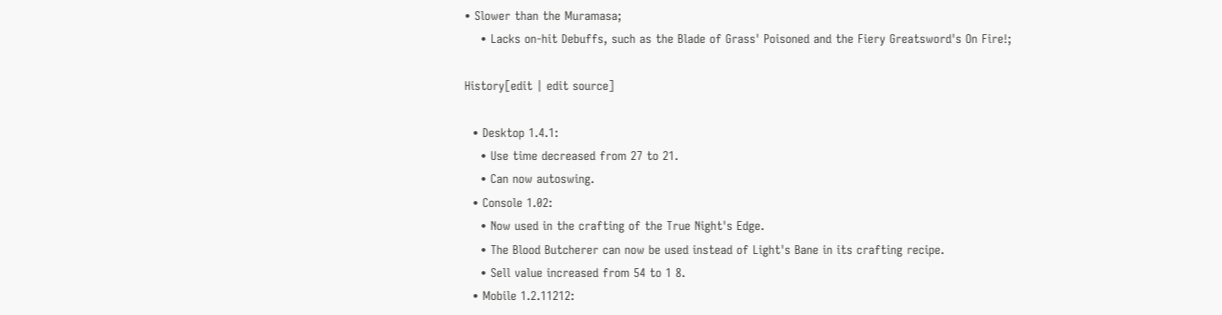• Slower than the Muramasa;
    • Lacks on-hit Debuffs, such as the Blade of Grass' Poisoned and the Fiery Greatsword's On Fire!;

History[edit | edit source]

  • Desktop 1.4.1:
    • Use time decreased from 27 to 21.
    • Can now autoswing.
  • Console 1.02:
    • Now used in the crafting of the True Night's Edge.
    • The Blood Butcherer can now be used instead of Light's Bane in its crafting recipe.
    • Sell value increased from 54 to 1 8.
  • Mobile 1.2.11212: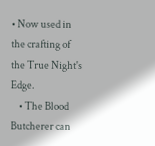• Now used in the crafting of the True Night's Edge.
    • The Blood Butcherer can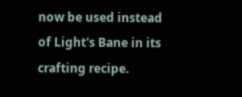now be used instead of Light's Bane in its crafting recipe.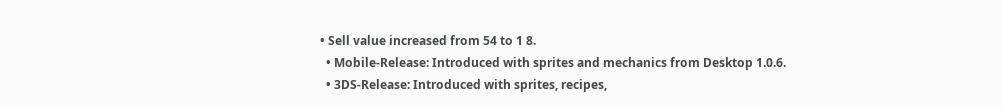• Sell value increased from 54 to 1 8.
  • Mobile-Release: Introduced with sprites and mechanics from Desktop 1.0.6.
  • 3DS-Release: Introduced with sprites, recipes,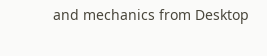and mechanics from Desktop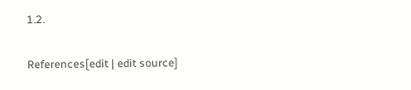1.2.

References[edit | edit source]